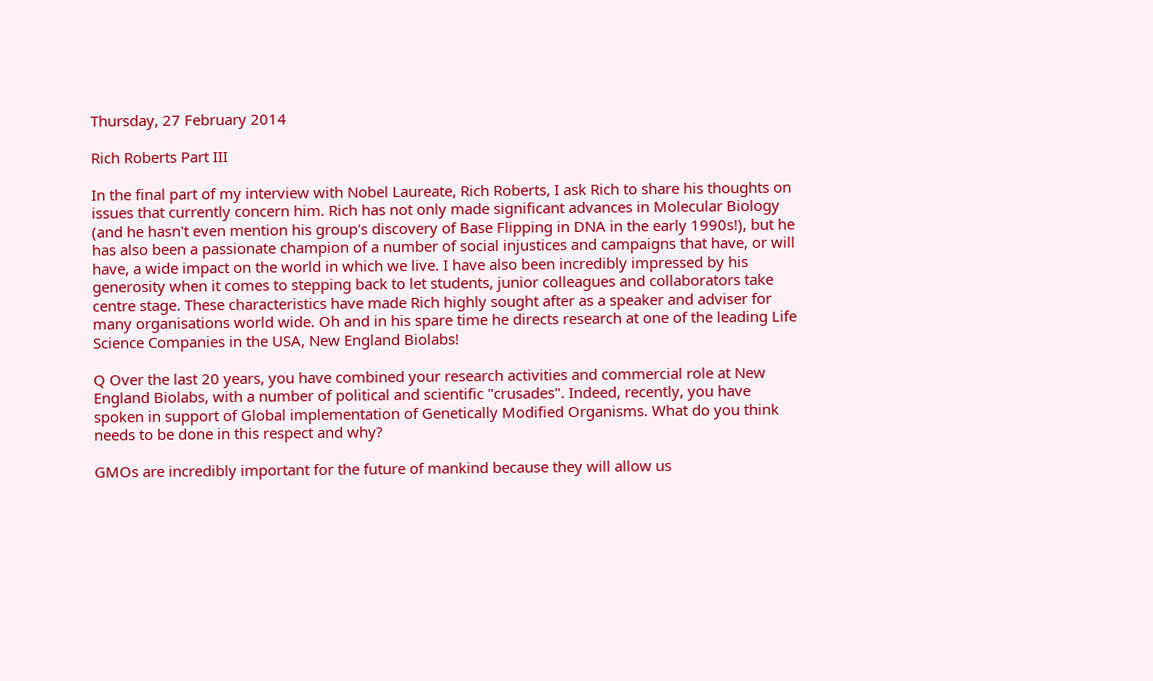Thursday, 27 February 2014

Rich Roberts Part III

In the final part of my interview with Nobel Laureate, Rich Roberts, I ask Rich to share his thoughts on issues that currently concern him. Rich has not only made significant advances in Molecular Biology (and he hasn't even mention his group's discovery of Base Flipping in DNA in the early 1990s!), but he has also been a passionate champion of a number of social injustices and campaigns that have, or will have, a wide impact on the world in which we live. I have also been incredibly impressed by his generosity when it comes to stepping back to let students, junior colleagues and collaborators take centre stage. These characteristics have made Rich highly sought after as a speaker and adviser for many organisations world wide. Oh and in his spare time he directs research at one of the leading Life Science Companies in the USA, New England Biolabs!

Q Over the last 20 years, you have combined your research activities and commercial role at New England Biolabs, with a number of political and scientific "crusades". Indeed, recently, you have spoken in support of Global implementation of Genetically Modified Organisms. What do you think needs to be done in this respect and why?

GMOs are incredibly important for the future of mankind because they will allow us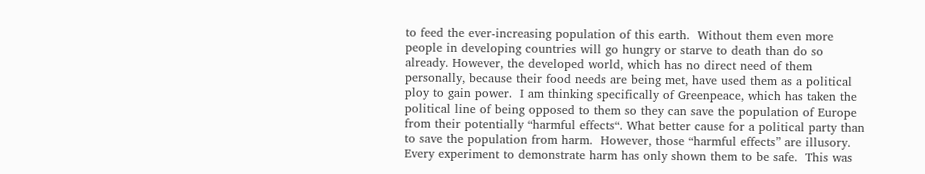to feed the ever-increasing population of this earth.  Without them even more people in developing countries will go hungry or starve to death than do so already. However, the developed world, which has no direct need of them personally, because their food needs are being met, have used them as a political ploy to gain power.  I am thinking specifically of Greenpeace, which has taken the political line of being opposed to them so they can save the population of Europe from their potentially “harmful effects“. What better cause for a political party than to save the population from harm.  However, those “harmful effects” are illusory.  Every experiment to demonstrate harm has only shown them to be safe.  This was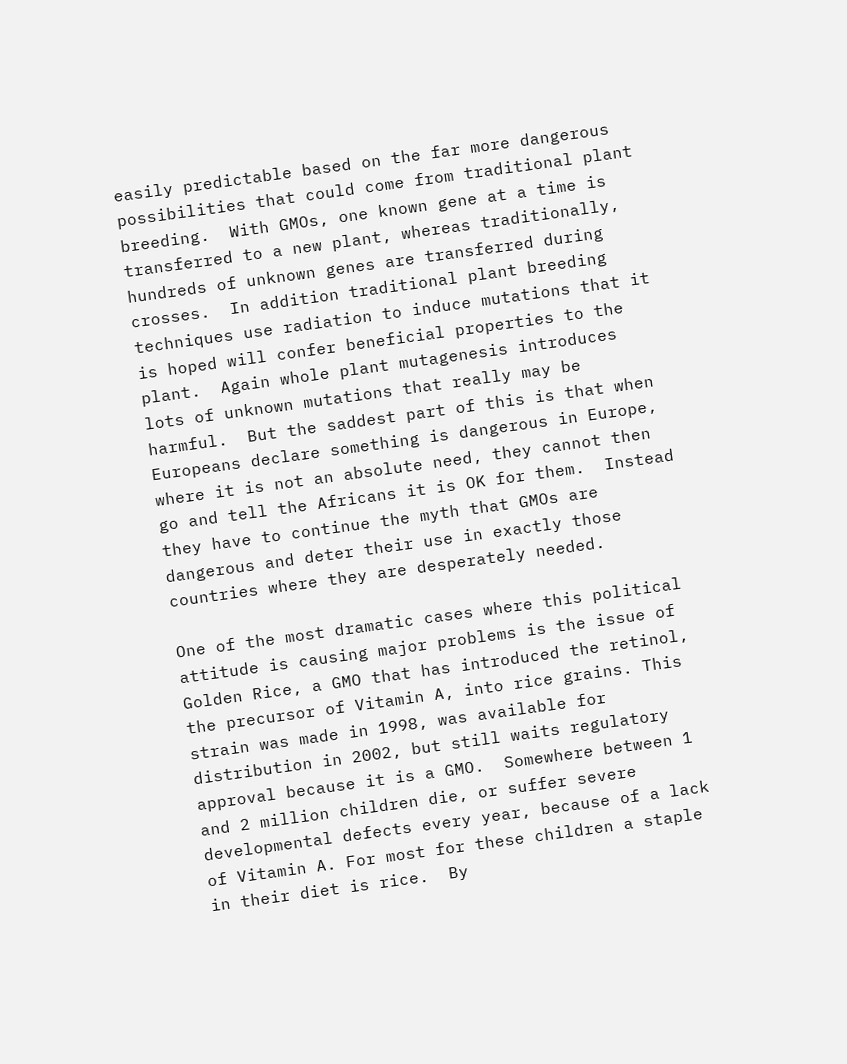easily predictable based on the far more dangerous possibilities that could come from traditional plant breeding.  With GMOs, one known gene at a time is transferred to a new plant, whereas traditionally, hundreds of unknown genes are transferred during crosses.  In addition traditional plant breeding techniques use radiation to induce mutations that it is hoped will confer beneficial properties to the plant.  Again whole plant mutagenesis introduces lots of unknown mutations that really may be harmful.  But the saddest part of this is that when Europeans declare something is dangerous in Europe, where it is not an absolute need, they cannot then go and tell the Africans it is OK for them.  Instead they have to continue the myth that GMOs are dangerous and deter their use in exactly those countries where they are desperately needed.

One of the most dramatic cases where this political attitude is causing major problems is the issue of Golden Rice, a GMO that has introduced the retinol, the precursor of Vitamin A, into rice grains. This strain was made in 1998, was available for distribution in 2002, but still waits regulatory approval because it is a GMO.  Somewhere between 1 and 2 million children die, or suffer severe developmental defects every year, because of a lack of Vitamin A. For most for these children a staple in their diet is rice.  By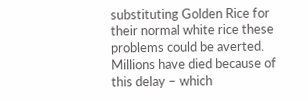substituting Golden Rice for their normal white rice these problems could be averted. Millions have died because of this delay – which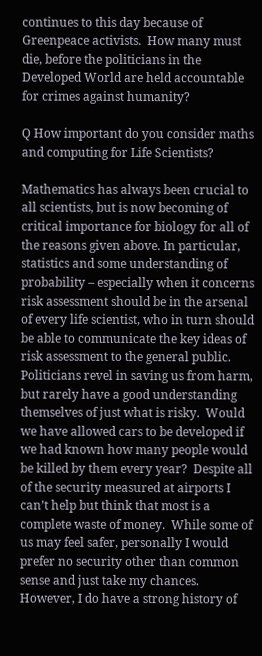continues to this day because of Greenpeace activists.  How many must die, before the politicians in the Developed World are held accountable for crimes against humanity?

Q How important do you consider maths and computing for Life Scientists?

Mathematics has always been crucial to all scientists, but is now becoming of critical importance for biology for all of the reasons given above. In particular, statistics and some understanding of probability – especially when it concerns risk assessment should be in the arsenal of every life scientist, who in turn should be able to communicate the key ideas of risk assessment to the general public. Politicians revel in saving us from harm, but rarely have a good understanding themselves of just what is risky.  Would we have allowed cars to be developed if we had known how many people would be killed by them every year?  Despite all of the security measured at airports I can’t help but think that most is a complete waste of money.  While some of us may feel safer, personally I would prefer no security other than common sense and just take my chances. However, I do have a strong history of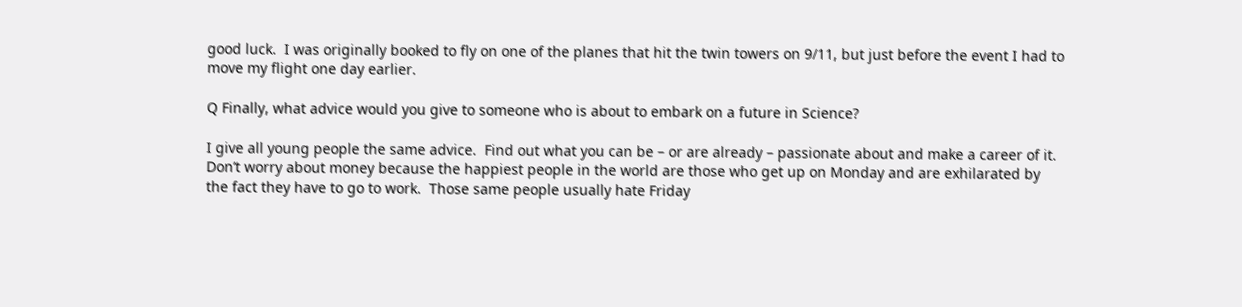good luck.  I was originally booked to fly on one of the planes that hit the twin towers on 9/11, but just before the event I had to move my flight one day earlier.

Q Finally, what advice would you give to someone who is about to embark on a future in Science?

I give all young people the same advice.  Find out what you can be – or are already – passionate about and make a career of it.  Don’t worry about money because the happiest people in the world are those who get up on Monday and are exhilarated by the fact they have to go to work.  Those same people usually hate Friday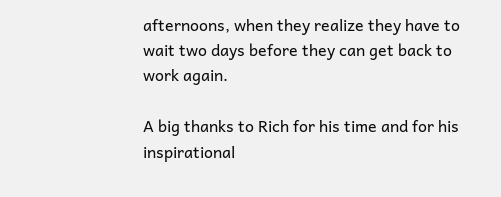afternoons, when they realize they have to wait two days before they can get back to work again.

A big thanks to Rich for his time and for his inspirational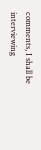comments, I shall be interviewing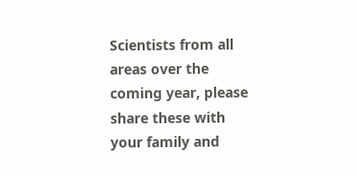Scientists from all areas over the coming year, please share these with your family and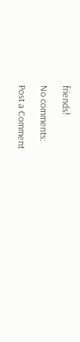friends!

No comments:

Post a Comment